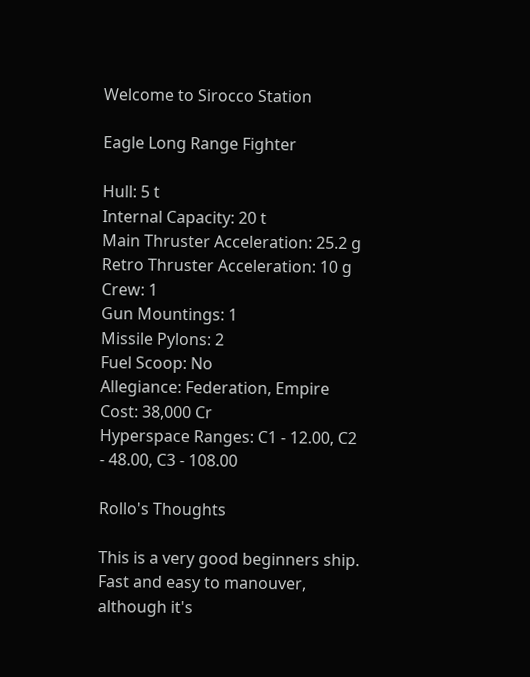Welcome to Sirocco Station

Eagle Long Range Fighter

Hull: 5 t
Internal Capacity: 20 t
Main Thruster Acceleration: 25.2 g
Retro Thruster Acceleration: 10 g
Crew: 1
Gun Mountings: 1
Missile Pylons: 2
Fuel Scoop: No
Allegiance: Federation, Empire
Cost: 38,000 Cr
Hyperspace Ranges: C1 - 12.00, C2 - 48.00, C3 - 108.00

Rollo's Thoughts

This is a very good beginners ship. Fast and easy to manouver, although it's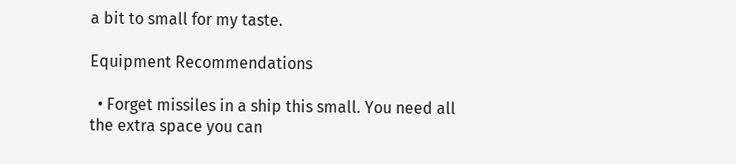a bit to small for my taste.

Equipment Recommendations

  • Forget missiles in a ship this small. You need all the extra space you can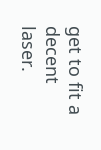get to fit a decent laser.